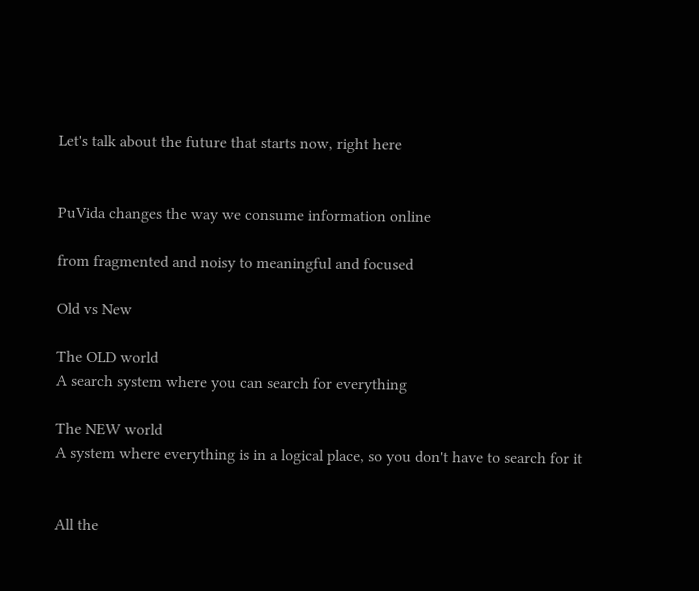Let's talk about the future that starts now, right here


PuVida changes the way we consume information online

from fragmented and noisy to meaningful and focused

Old vs New

The OLD world
A search system where you can search for everything

The NEW world
A system where everything is in a logical place, so you don't have to search for it


All the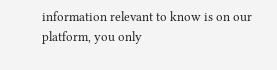information relevant to know is on our platform, you only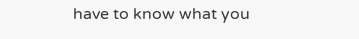have to know what you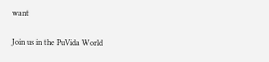want

Join us in the PuVida World